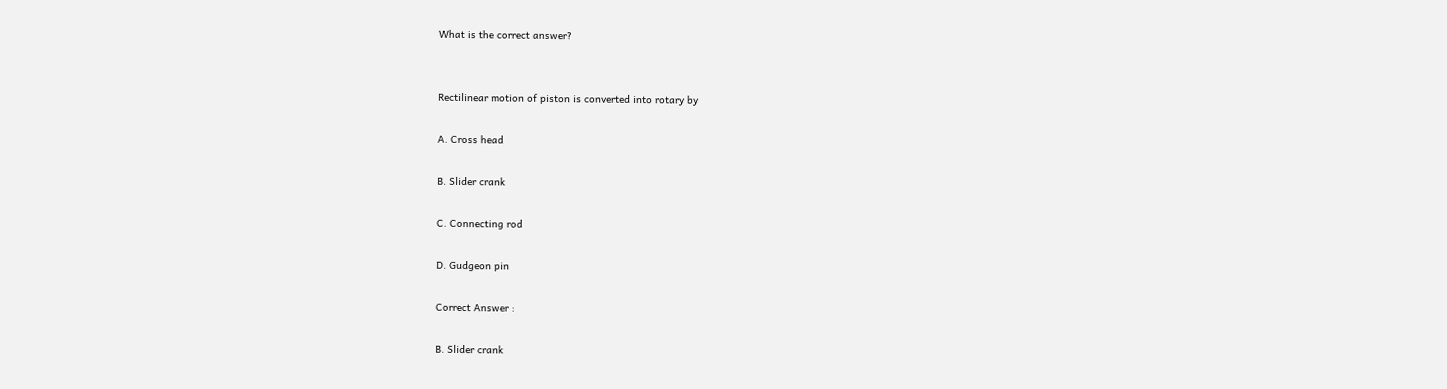What is the correct answer?


Rectilinear motion of piston is converted into rotary by

A. Cross head

B. Slider crank

C. Connecting rod

D. Gudgeon pin

Correct Answer :

B. Slider crank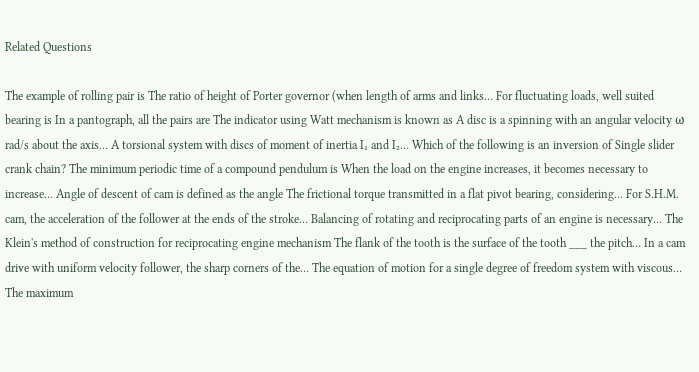Related Questions

The example of rolling pair is The ratio of height of Porter governor (when length of arms and links… For fluctuating loads, well suited bearing is In a pantograph, all the pairs are The indicator using Watt mechanism is known as A disc is a spinning with an angular velocity ω rad/s about the axis… A torsional system with discs of moment of inertia I₁ and I₂… Which of the following is an inversion of Single slider crank chain? The minimum periodic time of a compound pendulum is When the load on the engine increases, it becomes necessary to increase… Angle of descent of cam is defined as the angle The frictional torque transmitted in a flat pivot bearing, considering… For S.H.M. cam, the acceleration of the follower at the ends of the stroke… Balancing of rotating and reciprocating parts of an engine is necessary… The Klein's method of construction for reciprocating engine mechanism The flank of the tooth is the surface of the tooth ___ the pitch… In a cam drive with uniform velocity follower, the sharp corners of the… The equation of motion for a single degree of freedom system with viscous… The maximum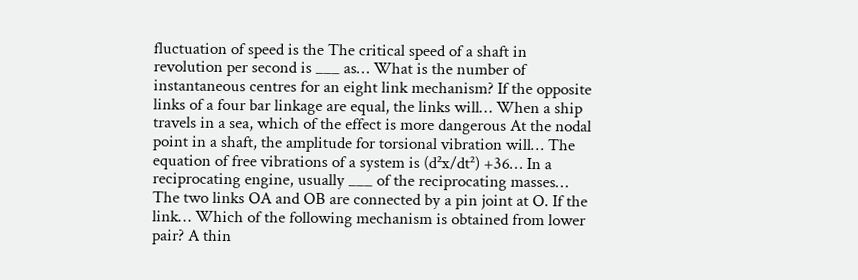fluctuation of speed is the The critical speed of a shaft in revolution per second is ___ as… What is the number of instantaneous centres for an eight link mechanism? If the opposite links of a four bar linkage are equal, the links will… When a ship travels in a sea, which of the effect is more dangerous At the nodal point in a shaft, the amplitude for torsional vibration will… The equation of free vibrations of a system is (d²x/dt²) +36… In a reciprocating engine, usually ___ of the reciprocating masses… The two links OA and OB are connected by a pin joint at O. If the link… Which of the following mechanism is obtained from lower pair? A thin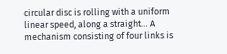circular disc is rolling with a uniform linear speed, along a straight… A mechanism consisting of four links is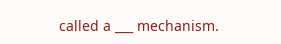called a ___ mechanism.